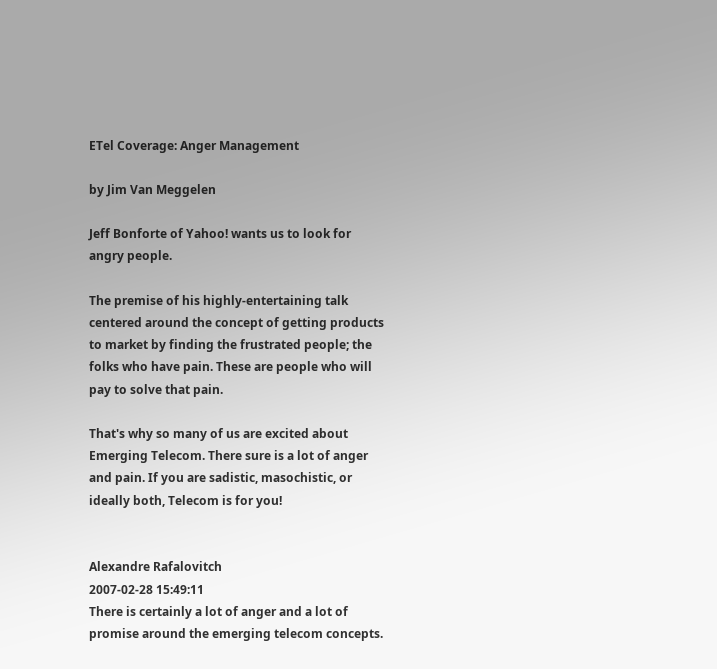ETel Coverage: Anger Management

by Jim Van Meggelen

Jeff Bonforte of Yahoo! wants us to look for angry people.

The premise of his highly-entertaining talk centered around the concept of getting products to market by finding the frustrated people; the folks who have pain. These are people who will pay to solve that pain.

That's why so many of us are excited about Emerging Telecom. There sure is a lot of anger and pain. If you are sadistic, masochistic, or ideally both, Telecom is for you!


Alexandre Rafalovitch
2007-02-28 15:49:11
There is certainly a lot of anger and a lot of promise around the emerging telecom concepts.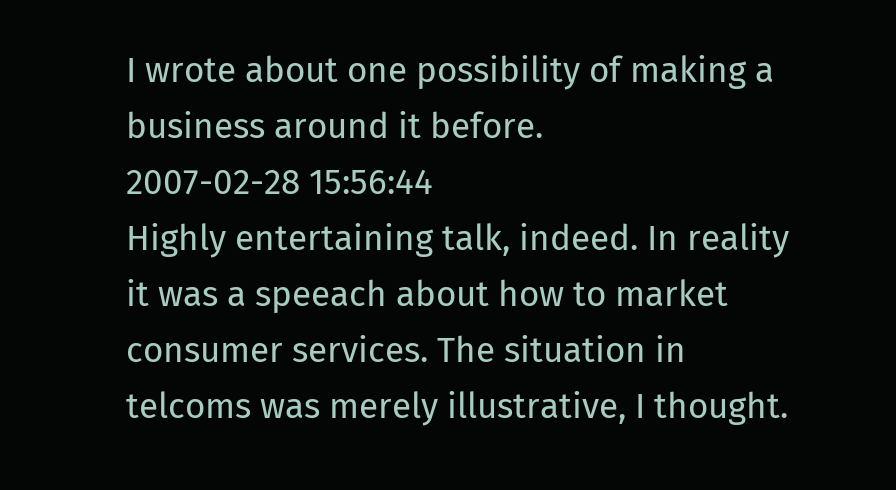I wrote about one possibility of making a business around it before.
2007-02-28 15:56:44
Highly entertaining talk, indeed. In reality it was a speeach about how to market consumer services. The situation in telcoms was merely illustrative, I thought.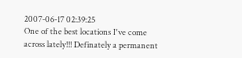2007-06-17 02:39:25
One of the best locations I've come across lately!!! Definately a permanent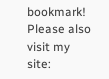bookmark! Please also visit my site: